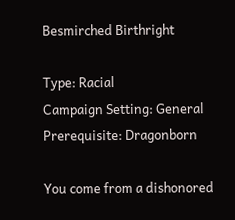Besmirched Birthright

Type: Racial
Campaign Setting: General
Prerequisite: Dragonborn

You come from a dishonored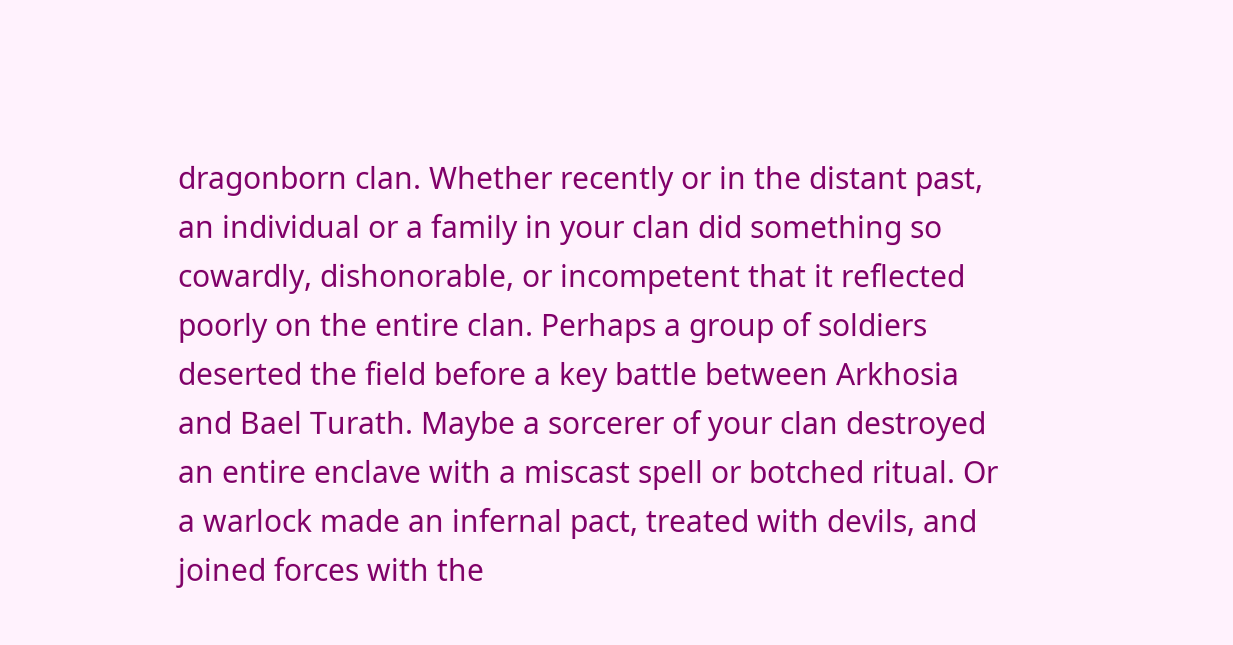dragonborn clan. Whether recently or in the distant past, an individual or a family in your clan did something so cowardly, dishonorable, or incompetent that it reflected poorly on the entire clan. Perhaps a group of soldiers deserted the field before a key battle between Arkhosia and Bael Turath. Maybe a sorcerer of your clan destroyed an entire enclave with a miscast spell or botched ritual. Or a warlock made an infernal pact, treated with devils, and joined forces with the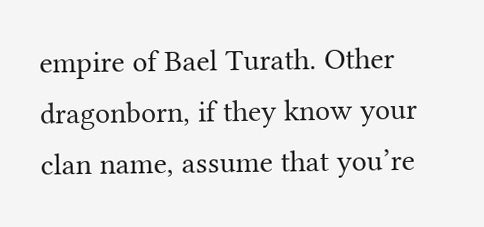empire of Bael Turath. Other dragonborn, if they know your clan name, assume that you’re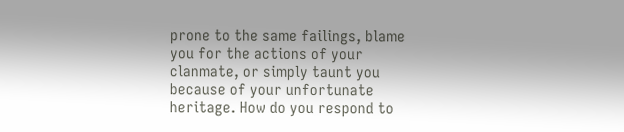prone to the same failings, blame you for the actions of your clanmate, or simply taunt you because of your unfortunate heritage. How do you respond to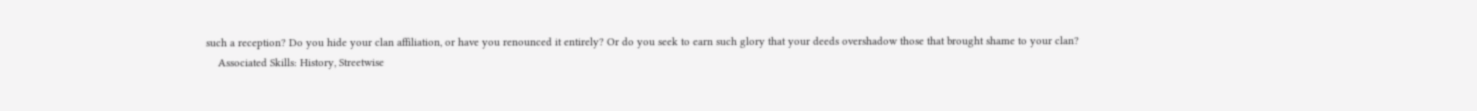such a reception? Do you hide your clan affiliation, or have you renounced it entirely? Or do you seek to earn such glory that your deeds overshadow those that brought shame to your clan?
    Associated Skills: History, Streetwise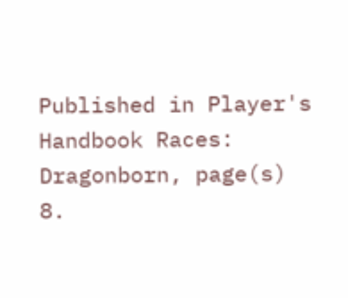Published in Player's Handbook Races: Dragonborn, page(s) 8.